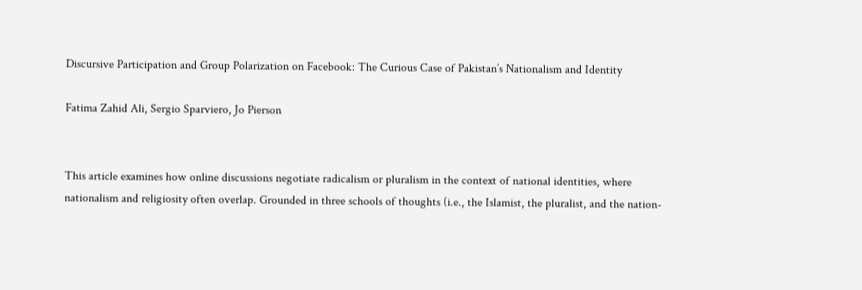Discursive Participation and Group Polarization on Facebook: The Curious Case of Pakistan’s Nationalism and Identity

Fatima Zahid Ali, Sergio Sparviero, Jo Pierson


This article examines how online discussions negotiate radicalism or pluralism in the context of national identities, where nationalism and religiosity often overlap. Grounded in three schools of thoughts (i.e., the Islamist, the pluralist, and the nation-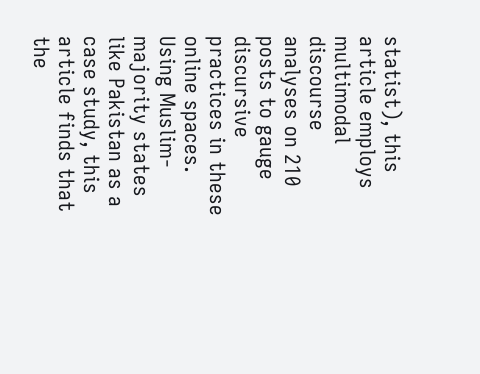statist), this article employs multimodal discourse analyses on 210 posts to gauge discursive practices in these online spaces. Using Muslim-majority states like Pakistan as a case study, this article finds that the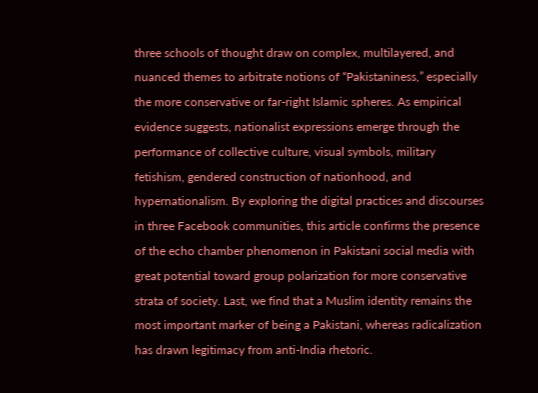three schools of thought draw on complex, multilayered, and nuanced themes to arbitrate notions of “Pakistaniness,” especially the more conservative or far-right Islamic spheres. As empirical evidence suggests, nationalist expressions emerge through the performance of collective culture, visual symbols, military fetishism, gendered construction of nationhood, and hypernationalism. By exploring the digital practices and discourses in three Facebook communities, this article confirms the presence of the echo chamber phenomenon in Pakistani social media with great potential toward group polarization for more conservative strata of society. Last, we find that a Muslim identity remains the most important marker of being a Pakistani, whereas radicalization has drawn legitimacy from anti-India rhetoric.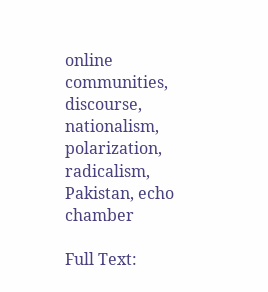online communities, discourse, nationalism, polarization, radicalism, Pakistan, echo chamber

Full Text: